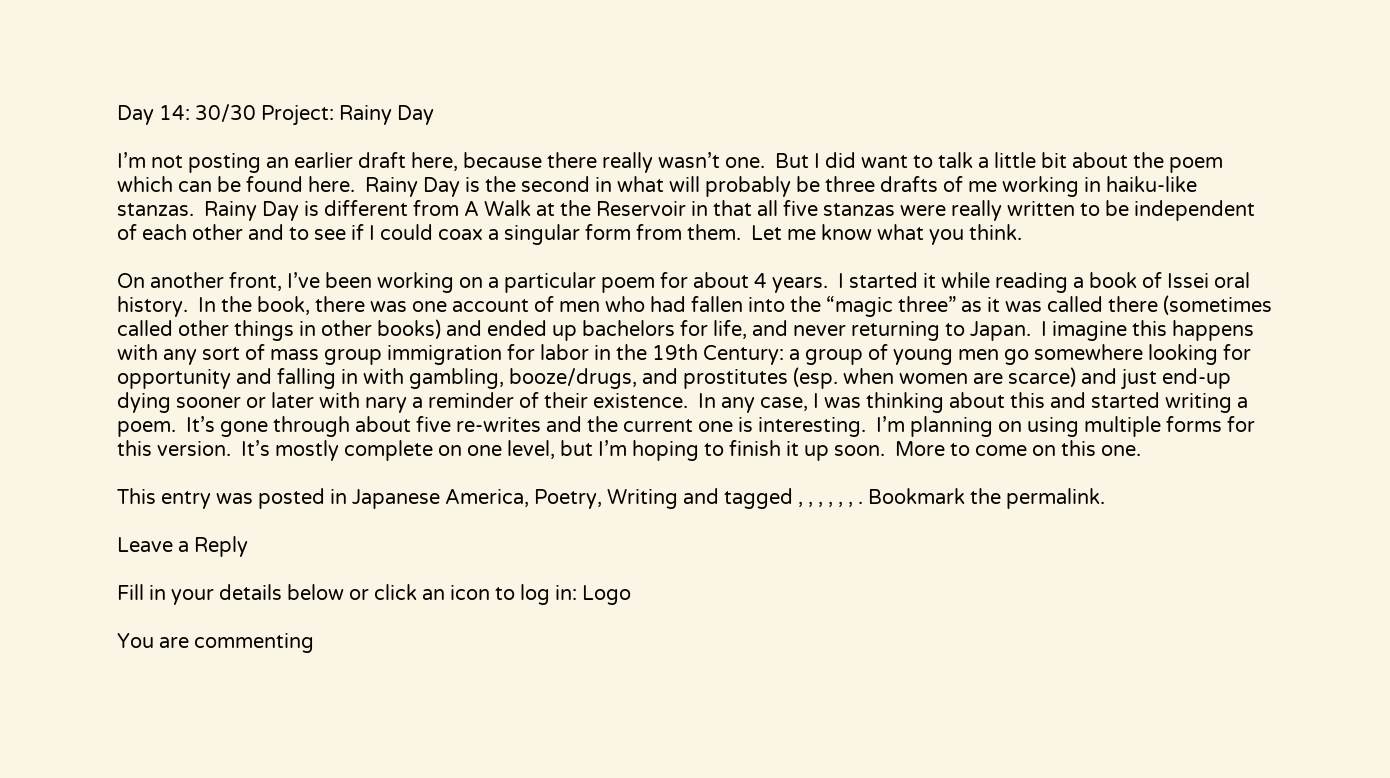Day 14: 30/30 Project: Rainy Day

I’m not posting an earlier draft here, because there really wasn’t one.  But I did want to talk a little bit about the poem which can be found here.  Rainy Day is the second in what will probably be three drafts of me working in haiku-like stanzas.  Rainy Day is different from A Walk at the Reservoir in that all five stanzas were really written to be independent of each other and to see if I could coax a singular form from them.  Let me know what you think.

On another front, I’ve been working on a particular poem for about 4 years.  I started it while reading a book of Issei oral history.  In the book, there was one account of men who had fallen into the “magic three” as it was called there (sometimes called other things in other books) and ended up bachelors for life, and never returning to Japan.  I imagine this happens with any sort of mass group immigration for labor in the 19th Century: a group of young men go somewhere looking for opportunity and falling in with gambling, booze/drugs, and prostitutes (esp. when women are scarce) and just end-up dying sooner or later with nary a reminder of their existence.  In any case, I was thinking about this and started writing a poem.  It’s gone through about five re-writes and the current one is interesting.  I’m planning on using multiple forms for this version.  It’s mostly complete on one level, but I’m hoping to finish it up soon.  More to come on this one.

This entry was posted in Japanese America, Poetry, Writing and tagged , , , , , , . Bookmark the permalink.

Leave a Reply

Fill in your details below or click an icon to log in: Logo

You are commenting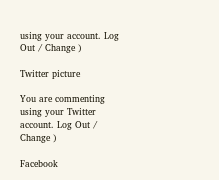using your account. Log Out / Change )

Twitter picture

You are commenting using your Twitter account. Log Out / Change )

Facebook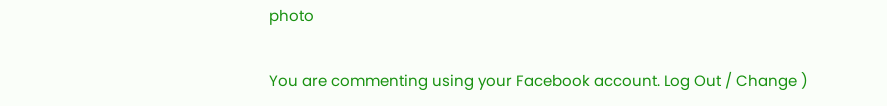photo

You are commenting using your Facebook account. Log Out / Change )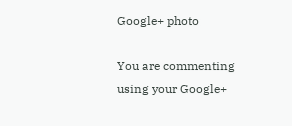Google+ photo

You are commenting using your Google+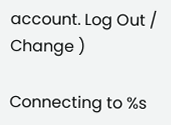account. Log Out / Change )

Connecting to %s